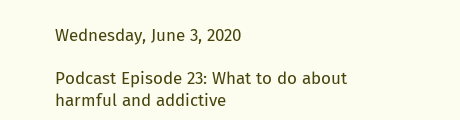Wednesday, June 3, 2020

Podcast Episode 23: What to do about harmful and addictive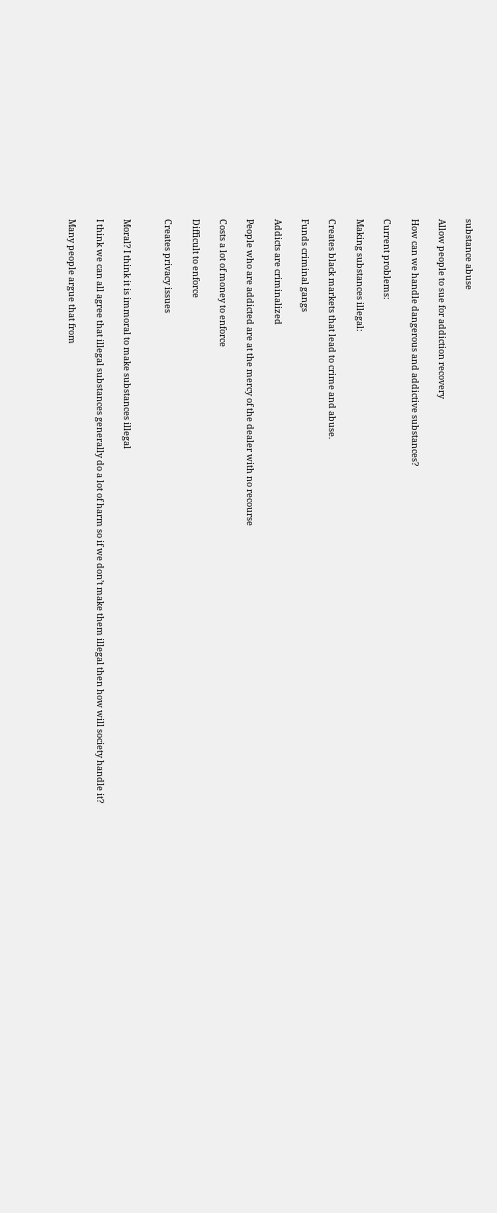substance abuse

Allow people to sue for addiction recovery

How can we handle dangerous and addictive substances?

Current problems:

Making substances illegal:

Creates black markets that lead to crime and abuse.

Funds criminal gangs

Addicts are criminalized

People who are addicted are at the mercy of the dealer with no recourse

Costs a lot of money to enforce

Difficult to enforce

Creates privacy issues


Moral? I think it is immoral to make substances illegal

I think we can all agree that illegal substances generally do a lot of harm so if we don’t make them illegal then how will society handle it?

Many people argue that from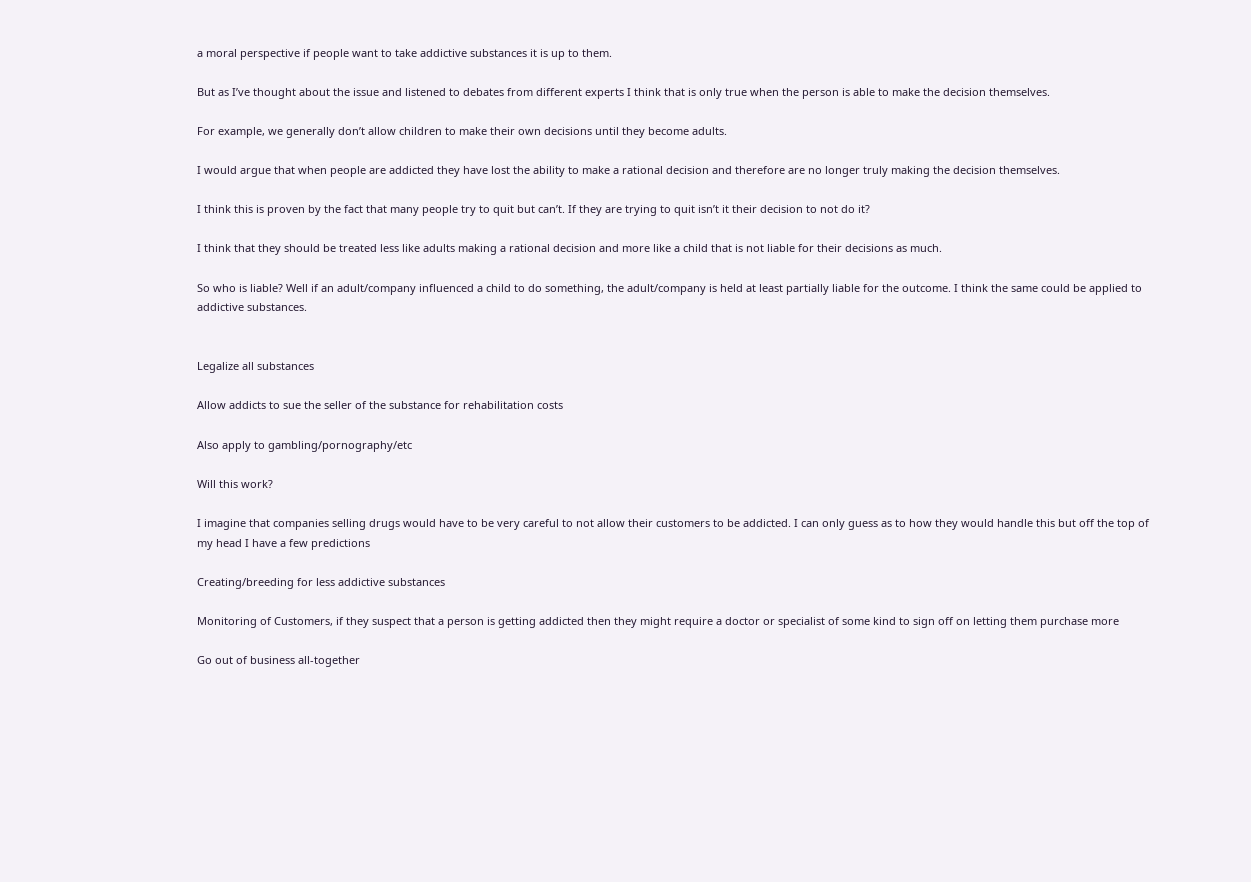a moral perspective if people want to take addictive substances it is up to them.

But as I’ve thought about the issue and listened to debates from different experts I think that is only true when the person is able to make the decision themselves.

For example, we generally don’t allow children to make their own decisions until they become adults.

I would argue that when people are addicted they have lost the ability to make a rational decision and therefore are no longer truly making the decision themselves.

I think this is proven by the fact that many people try to quit but can’t. If they are trying to quit isn’t it their decision to not do it?

I think that they should be treated less like adults making a rational decision and more like a child that is not liable for their decisions as much.

So who is liable? Well if an adult/company influenced a child to do something, the adult/company is held at least partially liable for the outcome. I think the same could be applied to addictive substances.


Legalize all substances

Allow addicts to sue the seller of the substance for rehabilitation costs

Also apply to gambling/pornography/etc

Will this work?

I imagine that companies selling drugs would have to be very careful to not allow their customers to be addicted. I can only guess as to how they would handle this but off the top of my head I have a few predictions

Creating/breeding for less addictive substances

Monitoring of Customers, if they suspect that a person is getting addicted then they might require a doctor or specialist of some kind to sign off on letting them purchase more

Go out of business all-together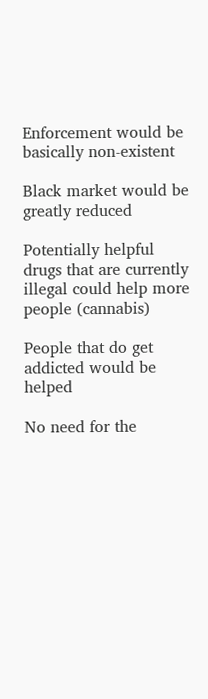Enforcement would be basically non-existent

Black market would be greatly reduced

Potentially helpful drugs that are currently illegal could help more people (cannabis)

People that do get addicted would be helped

No need for the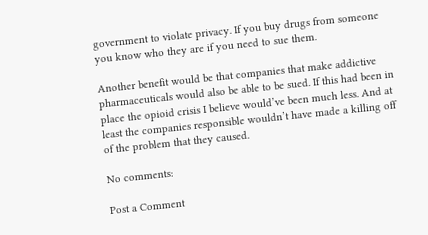government to violate privacy. If you buy drugs from someone you know who they are if you need to sue them.

Another benefit would be that companies that make addictive pharmaceuticals would also be able to be sued. If this had been in place the opioid crisis I believe would’ve been much less. And at least the companies responsible wouldn’t have made a killing off of the problem that they caused.

No comments:

Post a Comment